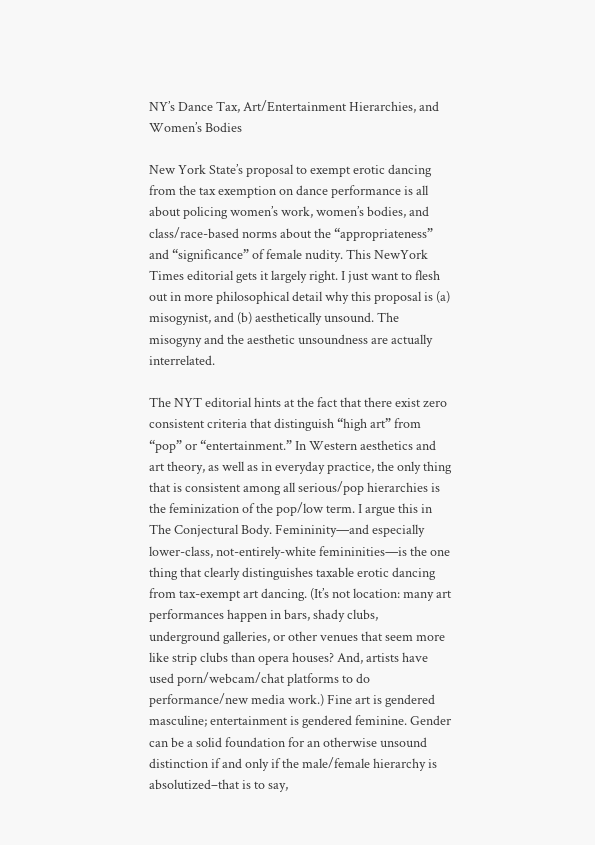NY’s Dance Tax, Art/Entertainment Hierarchies, and Women’s Bodies

New York State’s proposal to exempt erotic dancing from the tax exemption on dance performance is all about policing women’s work, women’s bodies, and class/race-based norms about the “appropriateness” and “significance” of female nudity. This NewYork Times editorial gets it largely right. I just want to flesh out in more philosophical detail why this proposal is (a) misogynist, and (b) aesthetically unsound. The misogyny and the aesthetic unsoundness are actually interrelated.

The NYT editorial hints at the fact that there exist zero consistent criteria that distinguish “high art” from “pop” or “entertainment.” In Western aesthetics and art theory, as well as in everyday practice, the only thing that is consistent among all serious/pop hierarchies is the feminization of the pop/low term. I argue this in The Conjectural Body. Femininity—and especially lower-class, not-entirely-white femininities—is the one thing that clearly distinguishes taxable erotic dancing from tax-exempt art dancing. (It’s not location: many art performances happen in bars, shady clubs, underground galleries, or other venues that seem more like strip clubs than opera houses? And, artists have used porn/webcam/chat platforms to do performance/new media work.) Fine art is gendered masculine; entertainment is gendered feminine. Gender can be a solid foundation for an otherwise unsound distinction if and only if the male/female hierarchy is absolutized–that is to say,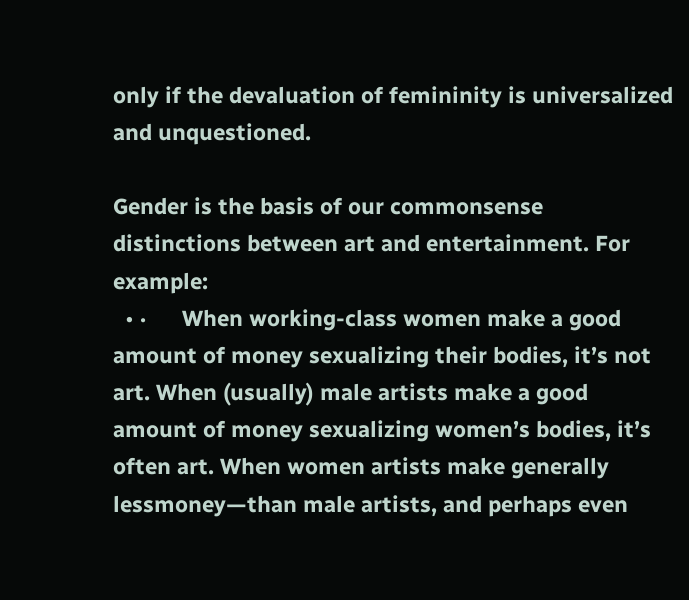only if the devaluation of femininity is universalized and unquestioned.

Gender is the basis of our commonsense distinctions between art and entertainment. For example:
  • ·      When working-class women make a good amount of money sexualizing their bodies, it’s not art. When (usually) male artists make a good amount of money sexualizing women’s bodies, it’s often art. When women artists make generally lessmoney—than male artists, and perhaps even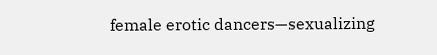female erotic dancers—sexualizing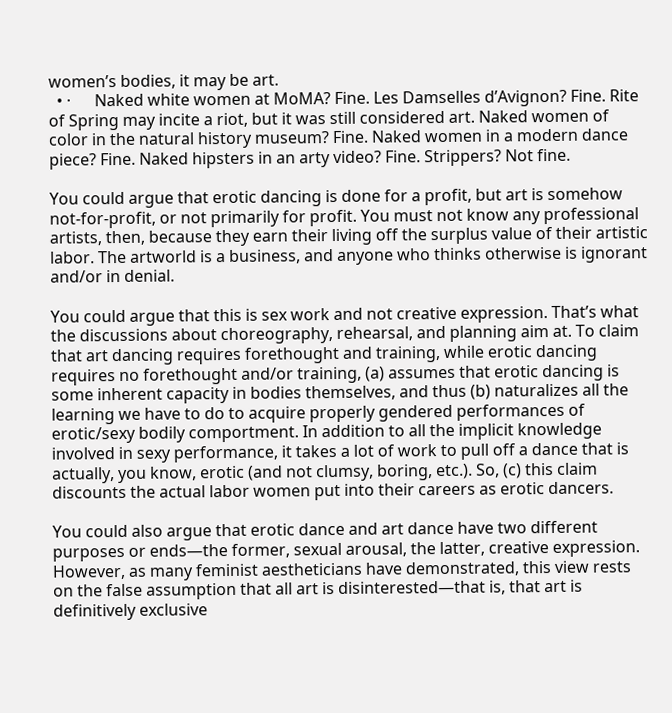women’s bodies, it may be art.
  • ·      Naked white women at MoMA? Fine. Les Damselles d’Avignon? Fine. Rite of Spring may incite a riot, but it was still considered art. Naked women of color in the natural history museum? Fine. Naked women in a modern dance piece? Fine. Naked hipsters in an arty video? Fine. Strippers? Not fine.

You could argue that erotic dancing is done for a profit, but art is somehow not-for-profit, or not primarily for profit. You must not know any professional artists, then, because they earn their living off the surplus value of their artistic labor. The artworld is a business, and anyone who thinks otherwise is ignorant and/or in denial.

You could argue that this is sex work and not creative expression. That’s what the discussions about choreography, rehearsal, and planning aim at. To claim that art dancing requires forethought and training, while erotic dancing requires no forethought and/or training, (a) assumes that erotic dancing is some inherent capacity in bodies themselves, and thus (b) naturalizes all the learning we have to do to acquire properly gendered performances of erotic/sexy bodily comportment. In addition to all the implicit knowledge involved in sexy performance, it takes a lot of work to pull off a dance that is actually, you know, erotic (and not clumsy, boring, etc.). So, (c) this claim discounts the actual labor women put into their careers as erotic dancers.

You could also argue that erotic dance and art dance have two different purposes or ends—the former, sexual arousal, the latter, creative expression. However, as many feminist aestheticians have demonstrated, this view rests on the false assumption that all art is disinterested—that is, that art is definitively exclusive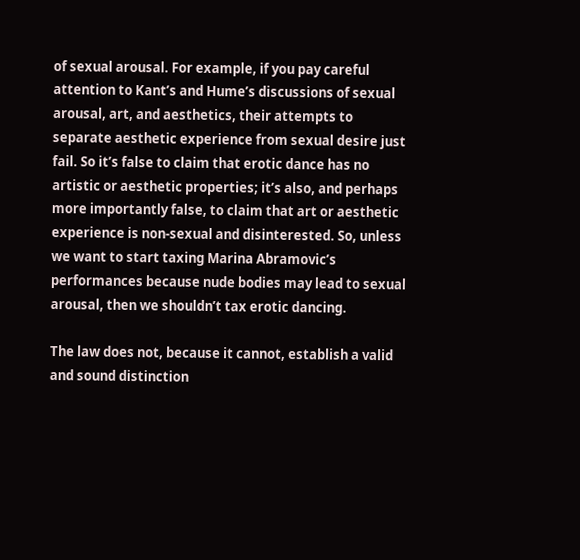of sexual arousal. For example, if you pay careful attention to Kant’s and Hume’s discussions of sexual arousal, art, and aesthetics, their attempts to separate aesthetic experience from sexual desire just fail. So it’s false to claim that erotic dance has no artistic or aesthetic properties; it’s also, and perhaps more importantly false, to claim that art or aesthetic experience is non-sexual and disinterested. So, unless we want to start taxing Marina Abramovic’s performances because nude bodies may lead to sexual arousal, then we shouldn’t tax erotic dancing.

The law does not, because it cannot, establish a valid and sound distinction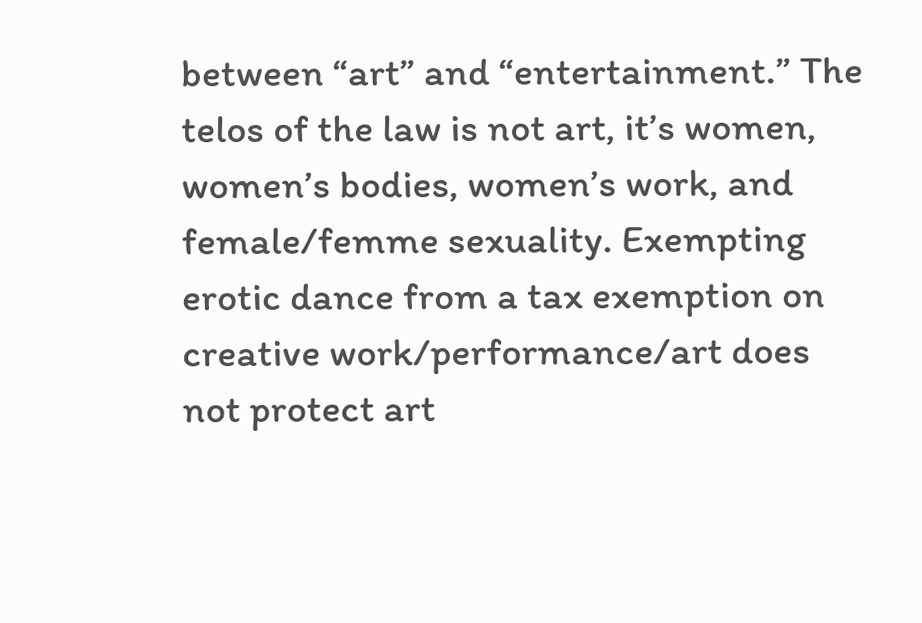between “art” and “entertainment.” The telos of the law is not art, it’s women, women’s bodies, women’s work, and female/femme sexuality. Exempting erotic dance from a tax exemption on creative work/performance/art does not protect art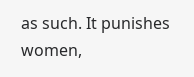as such. It punishes women,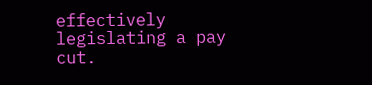effectively legislating a pay cut.